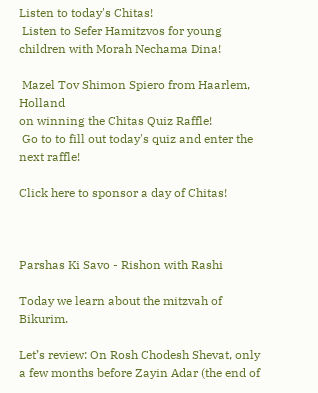Listen to today's Chitas!
 Listen to Sefer Hamitzvos for young children with Morah Nechama Dina!

 Mazel Tov Shimon Spiero from Haarlem, Holland
on winning the Chitas Quiz Raffle!
 Go to to fill out today's quiz and enter the next raffle!

Click here to sponsor a day of Chitas!



Parshas Ki Savo - Rishon with Rashi

Today we learn about the mitzvah of Bikurim.

Let’s review: On Rosh Chodesh Shevat, only a few months before Zayin Adar (the end of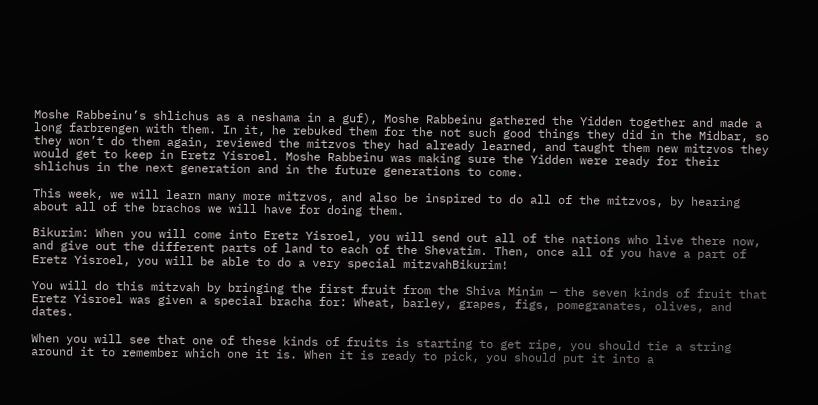Moshe Rabbeinu’s shlichus as a neshama in a guf), Moshe Rabbeinu gathered the Yidden together and made a long farbrengen with them. In it, he rebuked them for the not such good things they did in the Midbar, so they won’t do them again, reviewed the mitzvos they had already learned, and taught them new mitzvos they would get to keep in Eretz Yisroel. Moshe Rabbeinu was making sure the Yidden were ready for their shlichus in the next generation and in the future generations to come.

This week, we will learn many more mitzvos, and also be inspired to do all of the mitzvos, by hearing about all of the brachos we will have for doing them.

Bikurim: When you will come into Eretz Yisroel, you will send out all of the nations who live there now, and give out the different parts of land to each of the Shevatim. Then, once all of you have a part of Eretz Yisroel, you will be able to do a very special mitzvahBikurim!

You will do this mitzvah by bringing the first fruit from the Shiva Minim — the seven kinds of fruit that Eretz Yisroel was given a special bracha for: Wheat, barley, grapes, figs, pomegranates, olives, and dates.

When you will see that one of these kinds of fruits is starting to get ripe, you should tie a string around it to remember which one it is. When it is ready to pick, you should put it into a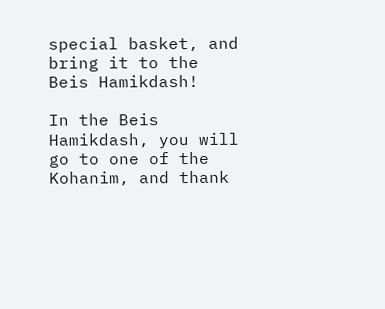special basket, and bring it to the Beis Hamikdash!

In the Beis Hamikdash, you will go to one of the Kohanim, and thank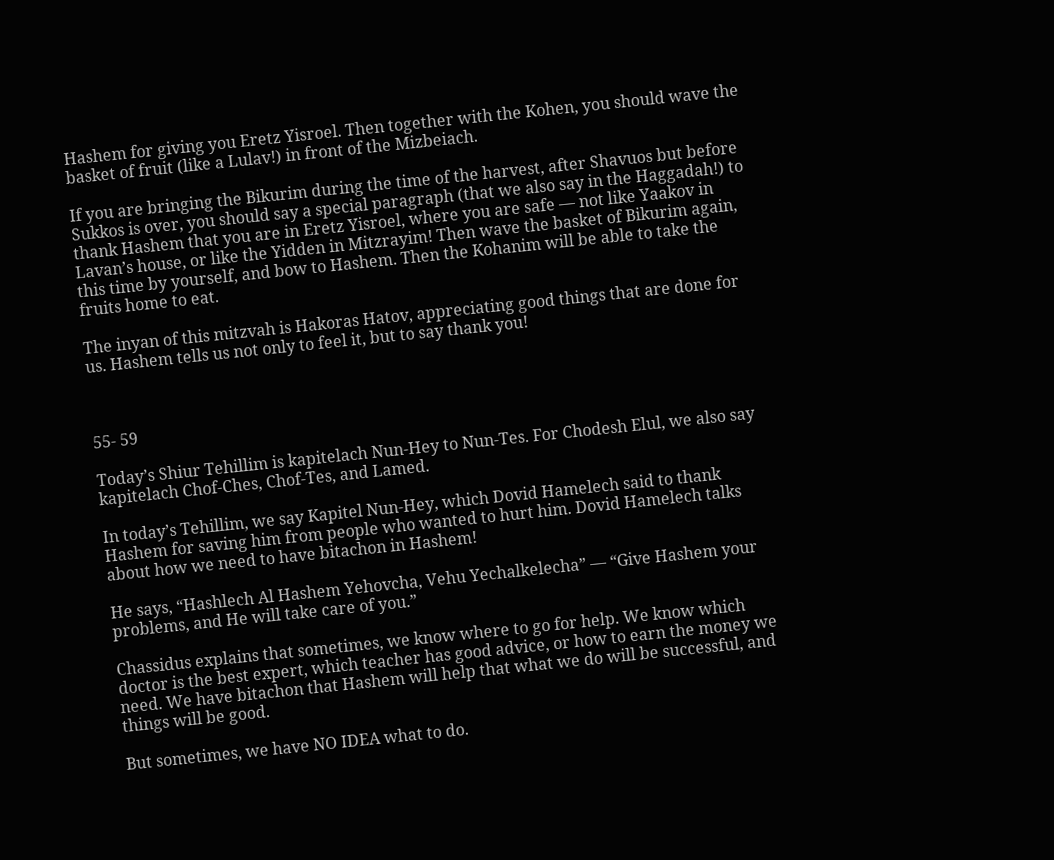Hashem for giving you Eretz Yisroel. Then together with the Kohen, you should wave the basket of fruit (like a Lulav!) in front of the Mizbeiach.

If you are bringing the Bikurim during the time of the harvest, after Shavuos but before Sukkos is over, you should say a special paragraph (that we also say in the Haggadah!) to thank Hashem that you are in Eretz Yisroel, where you are safe — not like Yaakov in Lavan’s house, or like the Yidden in Mitzrayim! Then wave the basket of Bikurim again, this time by yourself, and bow to Hashem. Then the Kohanim will be able to take the fruits home to eat.

The inyan of this mitzvah is Hakoras Hatov, appreciating good things that are done for us. Hashem tells us not only to feel it, but to say thank you!



55- 59

Today’s Shiur Tehillim is kapitelach Nun-Hey to Nun-Tes. For Chodesh Elul, we also say kapitelach Chof-Ches, Chof-Tes, and Lamed.

In today’s Tehillim, we say Kapitel Nun-Hey, which Dovid Hamelech said to thank Hashem for saving him from people who wanted to hurt him. Dovid Hamelech talks about how we need to have bitachon in Hashem!

He says, “Hashlech Al Hashem Yehovcha, Vehu Yechalkelecha” — “Give Hashem your problems, and He will take care of you.”

Chassidus explains that sometimes, we know where to go for help. We know which doctor is the best expert, which teacher has good advice, or how to earn the money we need. We have bitachon that Hashem will help that what we do will be successful, and things will be good.

But sometimes, we have NO IDEA what to do.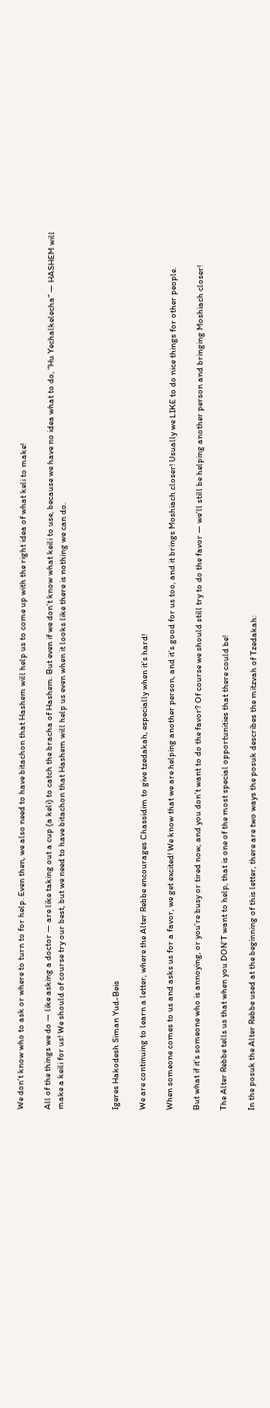We don’t know who to ask or where to turn to for help. Even then, we also need to have bitachon that Hashem will help us to come up with the right idea of what keli to make!

All of the things we do — like asking a doctor — are like taking out a cup (a keli) to catch the bracha of Hashem. But even if we don’t know what keili to use, because we have no idea what to do, “Hu Yechalkelecha” — HASHEM will make a keili for us! We should of course try our best, but we need to have bitachon that Hashem will help us even when it looks like there is nothing we can do.



Igeres Hakodesh Siman Yud-Beis

We are continuing to learn a letter, where the Alter Rebbe encourages Chassidim to give tzedakah, especially when it’s hard!

When someone comes to us and asks us for a favor, we get excited! We know that we are helping another person, and it’s good for us too, and it brings Moshiach closer! Usually we LIKE to do nice things for other people.

But what if it’s someone who is annoying, or you’re busy or tired now, and you don’t want to do the favor? Of course we should still try to do the favor — we’ll still be helping another person and bringing Moshiach closer!

The Alter Rebbe tells us that when you DON’T want to help, that is one of the most special opportunities that there could be!

In the posuk the Alter Rebbe used at the beginning of this letter, there are two ways the posuk describes the mitzvah of Tzedakah: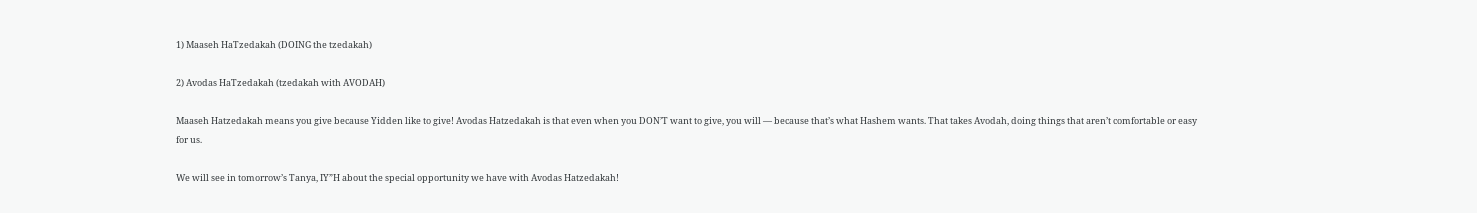1) Maaseh HaTzedakah (DOING the tzedakah)

2) Avodas HaTzedakah (tzedakah with AVODAH)

Maaseh Hatzedakah means you give because Yidden like to give! Avodas Hatzedakah is that even when you DON’T want to give, you will — because that’s what Hashem wants. That takes Avodah, doing things that aren’t comfortable or easy for us.

We will see in tomorrow’s Tanya, IY”H about the special opportunity we have with Avodas Hatzedakah!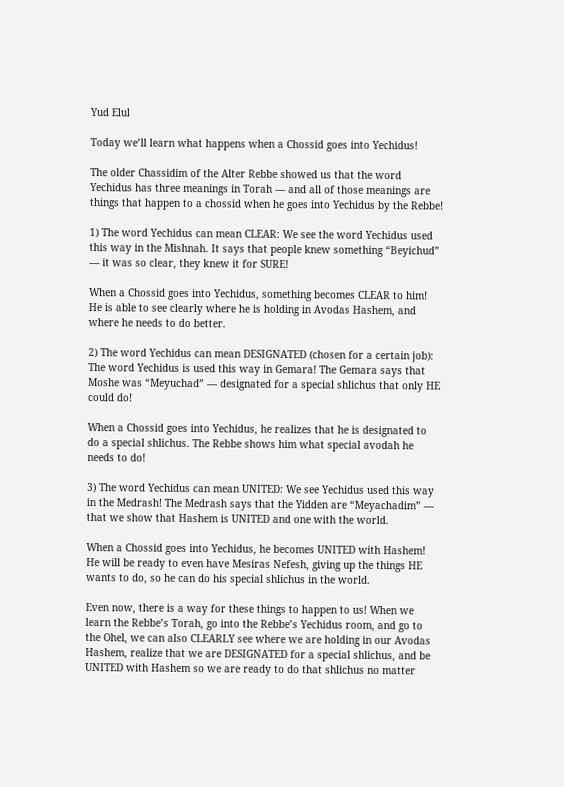Yud Elul

Today we’ll learn what happens when a Chossid goes into Yechidus!

The older Chassidim of the Alter Rebbe showed us that the word Yechidus has three meanings in Torah — and all of those meanings are things that happen to a chossid when he goes into Yechidus by the Rebbe!

1) The word Yechidus can mean CLEAR: We see the word Yechidus used this way in the Mishnah. It says that people knew something “Beyichud” — it was so clear, they knew it for SURE!

When a Chossid goes into Yechidus, something becomes CLEAR to him! He is able to see clearly where he is holding in Avodas Hashem, and where he needs to do better.

2) The word Yechidus can mean DESIGNATED (chosen for a certain job): The word Yechidus is used this way in Gemara! The Gemara says that Moshe was “Meyuchad” — designated for a special shlichus that only HE could do!

When a Chossid goes into Yechidus, he realizes that he is designated to do a special shlichus. The Rebbe shows him what special avodah he needs to do!

3) The word Yechidus can mean UNITED: We see Yechidus used this way in the Medrash! The Medrash says that the Yidden are “Meyachadim” — that we show that Hashem is UNITED and one with the world.

When a Chossid goes into Yechidus, he becomes UNITED with Hashem! He will be ready to even have Mesiras Nefesh, giving up the things HE wants to do, so he can do his special shlichus in the world.

Even now, there is a way for these things to happen to us! When we learn the Rebbe’s Torah, go into the Rebbe’s Yechidus room, and go to the Ohel, we can also CLEARLY see where we are holding in our Avodas Hashem, realize that we are DESIGNATED for a special shlichus, and be UNITED with Hashem so we are ready to do that shlichus no matter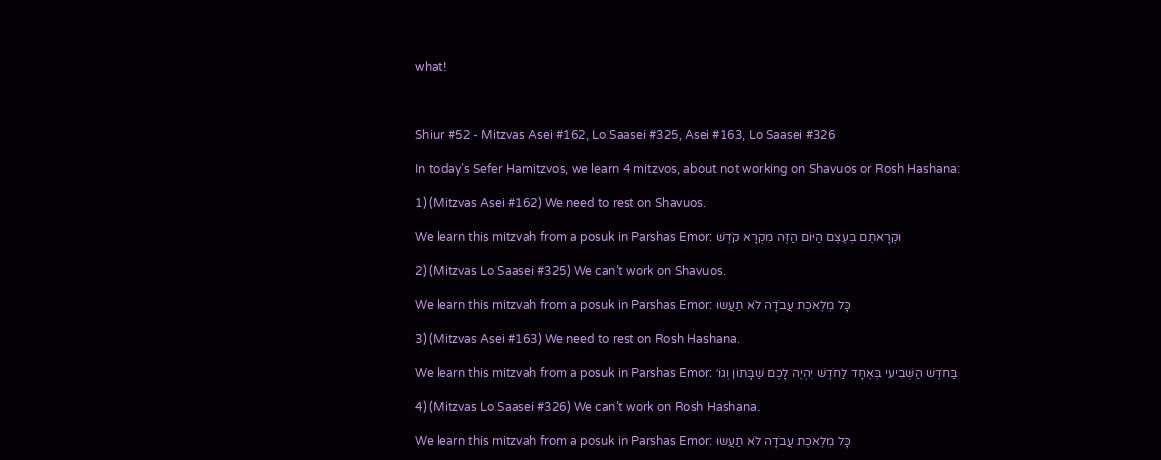what!



Shiur #52 - Mitzvas Asei #162, Lo Saasei #325, Asei #163, Lo Saasei #326

In today’s Sefer Hamitzvos, we learn 4 mitzvos, about not working on Shavuos or Rosh Hashana:

1) (Mitzvas Asei #162) We need to rest on Shavuos.

We learn this mitzvah from a posuk in Parshas Emor: וּקְרָאתֶם בְּעֶצֶם הַיּוֹם הַזֶּה מִקְרָא קֹדֶשׁ

2) (Mitzvas Lo Saasei #325) We can’t work on Shavuos.

We learn this mitzvah from a posuk in Parshas Emor: כָּל מְלֶאכֶת עֲבֹדָה לֹא תַעֲשׂוּ

3) (Mitzvas Asei #163) We need to rest on Rosh Hashana.

We learn this mitzvah from a posuk in Parshas Emor: בַּחֹדֶשׁ הַשְּׁבִיעִי בְּאֶחָד לַחֹדֶשׁ יִהְיֶה לָכֶם שַׁבָּתוֹן וְגוֹ׳

4) (Mitzvas Lo Saasei #326) We can’t work on Rosh Hashana.

We learn this mitzvah from a posuk in Parshas Emor: כָּל מְלֶאכֶת עֲבֹדָה לֹא תַעֲשׂוּ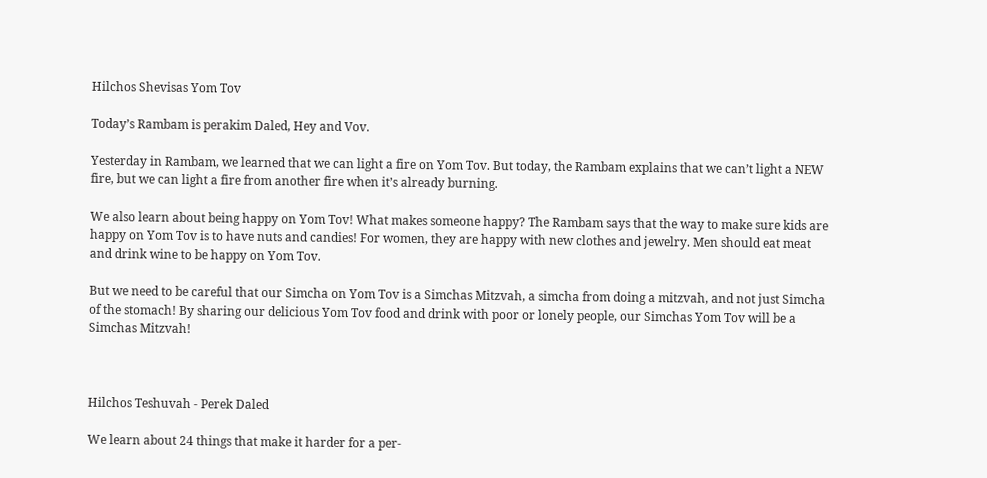Hilchos Shevisas Yom Tov

Today’s Rambam is perakim Daled, Hey and Vov.

Yesterday in Rambam, we learned that we can light a fire on Yom Tov. But today, the Rambam explains that we can’t light a NEW fire, but we can light a fire from another fire when it’s already burning.

We also learn about being happy on Yom Tov! What makes someone happy? The Rambam says that the way to make sure kids are happy on Yom Tov is to have nuts and candies! For women, they are happy with new clothes and jewelry. Men should eat meat and drink wine to be happy on Yom Tov.

But we need to be careful that our Simcha on Yom Tov is a Simchas Mitzvah, a simcha from doing a mitzvah, and not just Simcha of the stomach! By sharing our delicious Yom Tov food and drink with poor or lonely people, our Simchas Yom Tov will be a Simchas Mitzvah!



Hilchos Teshuvah - Perek Daled

We learn about 24 things that make it harder for a per-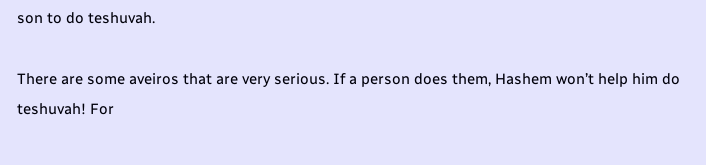son to do teshuvah.

There are some aveiros that are very serious. If a person does them, Hashem won’t help him do teshuvah! For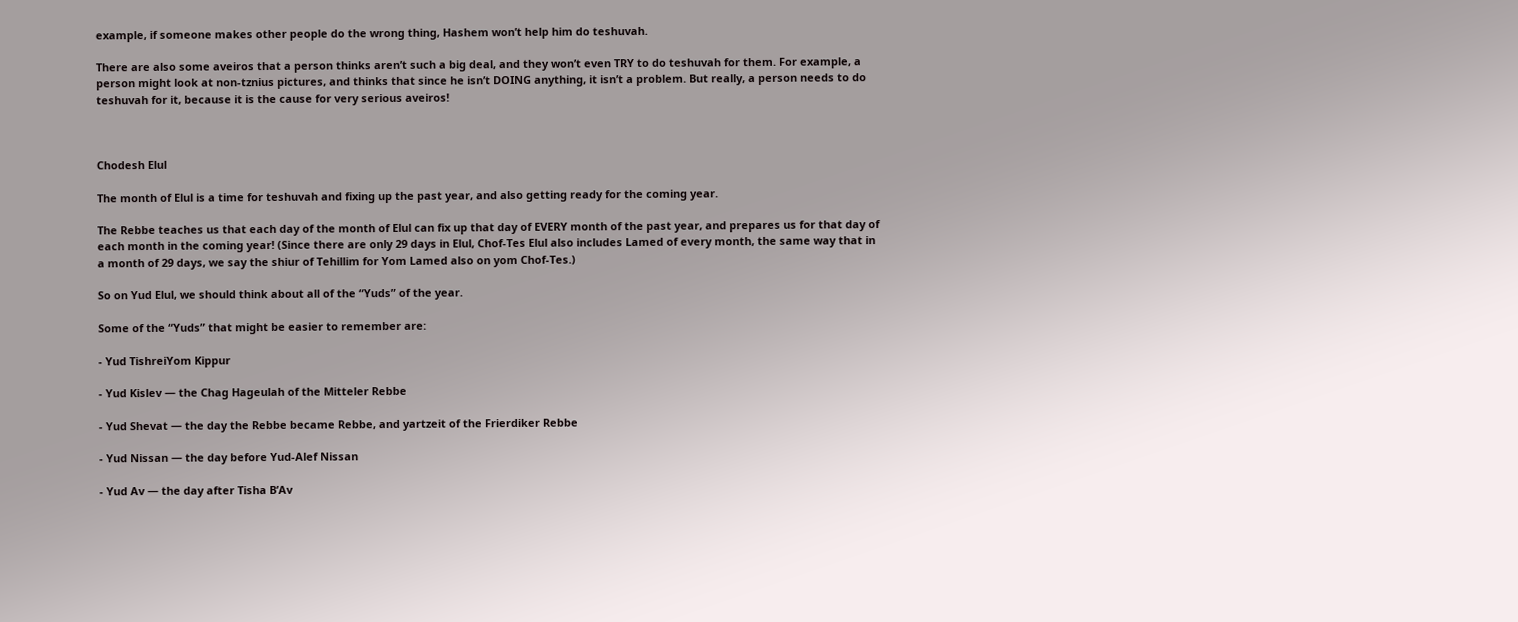example, if someone makes other people do the wrong thing, Hashem won’t help him do teshuvah.

There are also some aveiros that a person thinks aren’t such a big deal, and they won’t even TRY to do teshuvah for them. For example, a person might look at non-tznius pictures, and thinks that since he isn’t DOING anything, it isn’t a problem. But really, a person needs to do teshuvah for it, because it is the cause for very serious aveiros!



Chodesh Elul

The month of Elul is a time for teshuvah and fixing up the past year, and also getting ready for the coming year.

The Rebbe teaches us that each day of the month of Elul can fix up that day of EVERY month of the past year, and prepares us for that day of each month in the coming year! (Since there are only 29 days in Elul, Chof-Tes Elul also includes Lamed of every month, the same way that in a month of 29 days, we say the shiur of Tehillim for Yom Lamed also on yom Chof-Tes.)

So on Yud Elul, we should think about all of the “Yuds” of the year.

Some of the “Yuds” that might be easier to remember are:

- Yud TishreiYom Kippur

- Yud Kislev — the Chag Hageulah of the Mitteler Rebbe

- Yud Shevat — the day the Rebbe became Rebbe, and yartzeit of the Frierdiker Rebbe

- Yud Nissan — the day before Yud-Alef Nissan

- Yud Av — the day after Tisha B’Av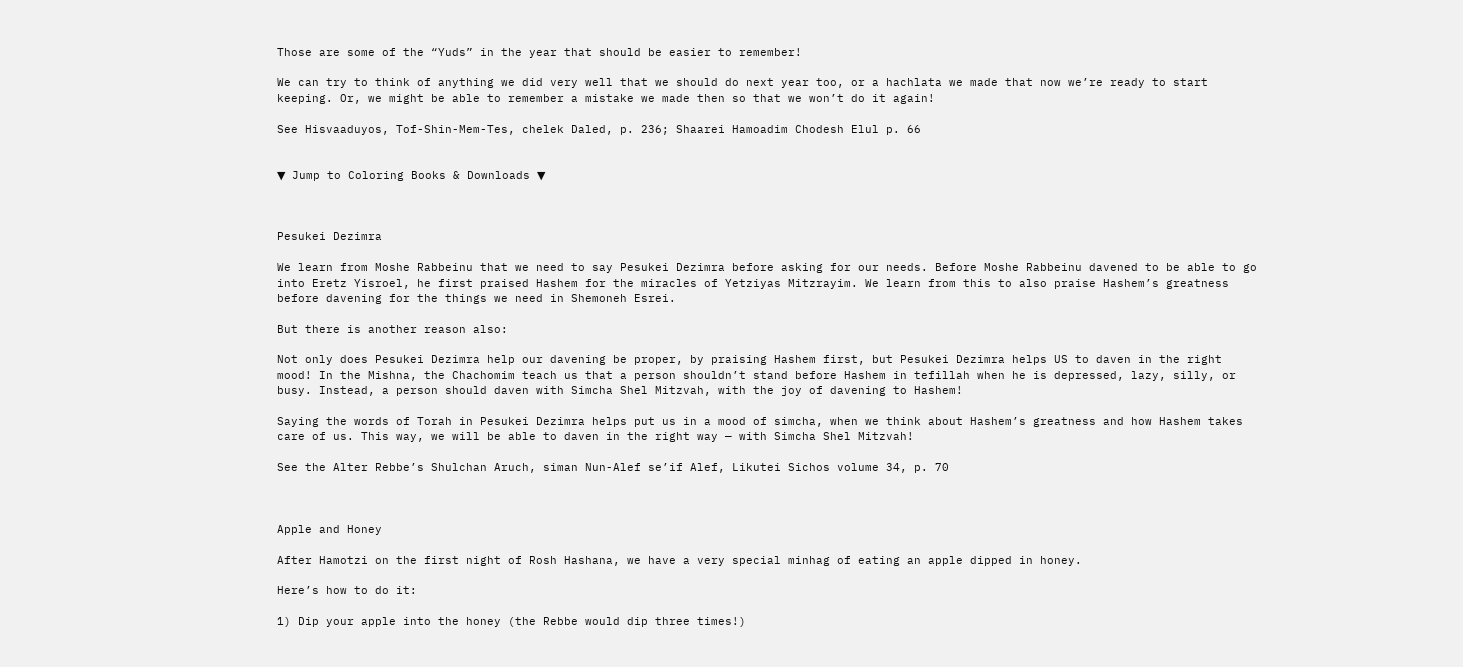Those are some of the “Yuds” in the year that should be easier to remember!

We can try to think of anything we did very well that we should do next year too, or a hachlata we made that now we’re ready to start keeping. Or, we might be able to remember a mistake we made then so that we won’t do it again!

See Hisvaaduyos, Tof-Shin-Mem-Tes, chelek Daled, p. 236; Shaarei Hamoadim Chodesh Elul p. 66


▼ Jump to Coloring Books & Downloads ▼



Pesukei Dezimra

We learn from Moshe Rabbeinu that we need to say Pesukei Dezimra before asking for our needs. Before Moshe Rabbeinu davened to be able to go into Eretz Yisroel, he first praised Hashem for the miracles of Yetziyas Mitzrayim. We learn from this to also praise Hashem’s greatness before davening for the things we need in Shemoneh Esrei.

But there is another reason also:

Not only does Pesukei Dezimra help our davening be proper, by praising Hashem first, but Pesukei Dezimra helps US to daven in the right mood! In the Mishna, the Chachomim teach us that a person shouldn’t stand before Hashem in tefillah when he is depressed, lazy, silly, or busy. Instead, a person should daven with Simcha Shel Mitzvah, with the joy of davening to Hashem!

Saying the words of Torah in Pesukei Dezimra helps put us in a mood of simcha, when we think about Hashem’s greatness and how Hashem takes care of us. This way, we will be able to daven in the right way — with Simcha Shel Mitzvah!

See the Alter Rebbe’s Shulchan Aruch, siman Nun-Alef se’if Alef, Likutei Sichos volume 34, p. 70



Apple and Honey

After Hamotzi on the first night of Rosh Hashana, we have a very special minhag of eating an apple dipped in honey.

Here’s how to do it:

1) Dip your apple into the honey (the Rebbe would dip three times!)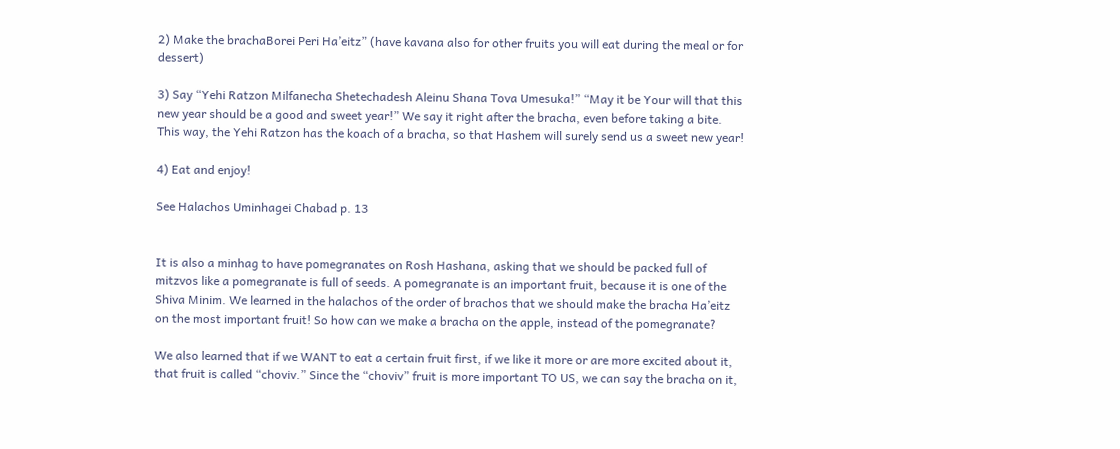2) Make the brachaBorei Peri Ha’eitz” (have kavana also for other fruits you will eat during the meal or for dessert)

3) Say “Yehi Ratzon Milfanecha Shetechadesh Aleinu Shana Tova Umesuka!” “May it be Your will that this new year should be a good and sweet year!” We say it right after the bracha, even before taking a bite. This way, the Yehi Ratzon has the koach of a bracha, so that Hashem will surely send us a sweet new year!

4) Eat and enjoy!

See Halachos Uminhagei Chabad p. 13


It is also a minhag to have pomegranates on Rosh Hashana, asking that we should be packed full of mitzvos like a pomegranate is full of seeds. A pomegranate is an important fruit, because it is one of the Shiva Minim. We learned in the halachos of the order of brachos that we should make the bracha Ha’eitz on the most important fruit! So how can we make a bracha on the apple, instead of the pomegranate?

We also learned that if we WANT to eat a certain fruit first, if we like it more or are more excited about it, that fruit is called “choviv.” Since the “choviv” fruit is more important TO US, we can say the bracha on it,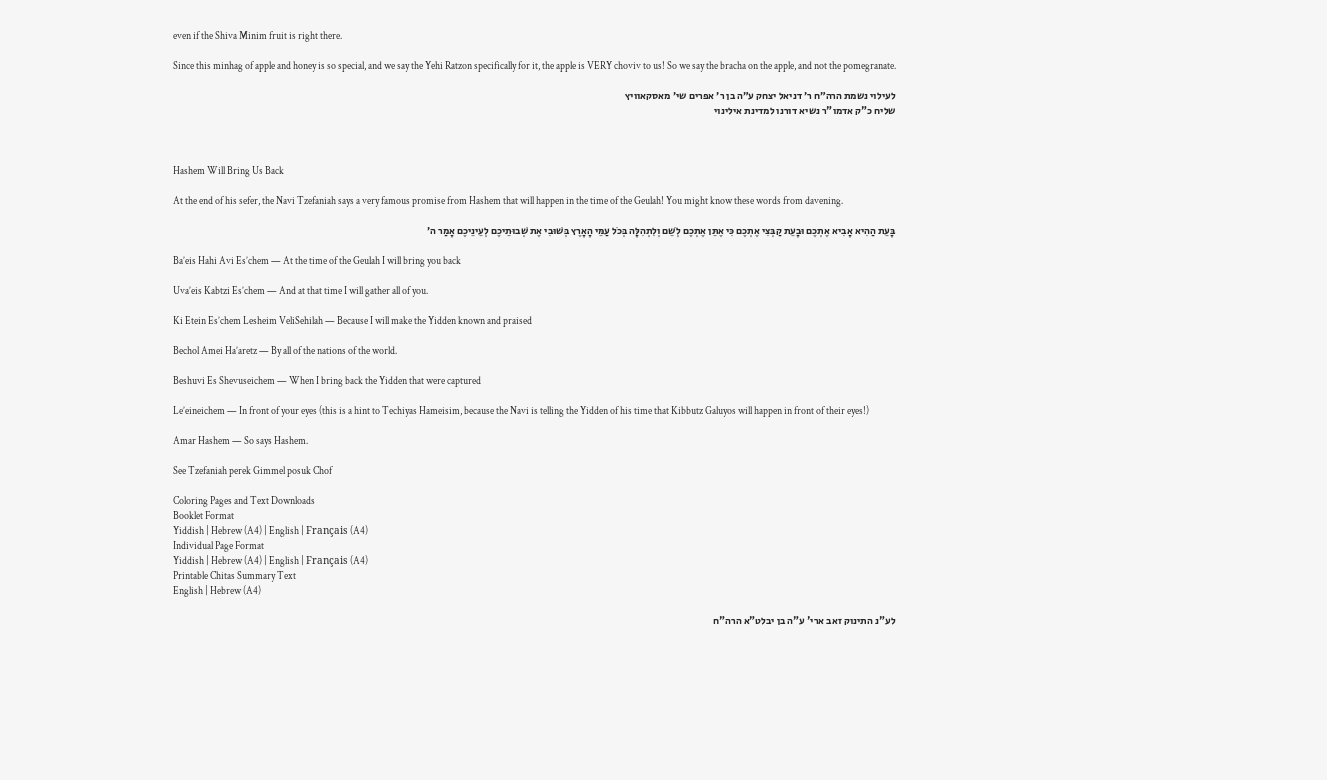even if the Shiva Minim fruit is right there.

Since this minhag of apple and honey is so special, and we say the Yehi Ratzon specifically for it, the apple is VERY choviv to us! So we say the bracha on the apple, and not the pomegranate.

לעילוי נשמת הרה״ח ר׳ דניאל יצחק ע״ה בן ר׳ אפרים שי׳ מאסקאוויץ
שליח כ"ק אדמו"ר נשיא דורנו למדינת אילינוי



Hashem Will Bring Us Back

At the end of his sefer, the Navi Tzefaniah says a very famous promise from Hashem that will happen in the time of the Geulah! You might know these words from davening.

בָּעֵת הַהִיא אָבִיא אֶתְכֶם וּבָעֵת קַבְּצִי אֶתְכֶם כִּי אֶתֵּן אֶתְכֶם לְשֵׁם וְלִתְהִלָּה בְּכֹל עַמֵּי הָאָרֶץ בְּשׁוּבִי אֶת שְׁבוּתֵיכֶם לְעֵינֵיכֶם אָמַר ה׳

Ba’eis Hahi Avi Es’chem — At the time of the Geulah I will bring you back

Uva’eis Kabtzi Es’chem — And at that time I will gather all of you.

Ki Etein Es’chem Lesheim VeliSehilah — Because I will make the Yidden known and praised

Bechol Amei Ha’aretz — By all of the nations of the world.

Beshuvi Es Shevuseichem — When I bring back the Yidden that were captured

Le’eineichem — In front of your eyes (this is a hint to Techiyas Hameisim, because the Navi is telling the Yidden of his time that Kibbutz Galuyos will happen in front of their eyes!)

Amar Hashem — So says Hashem.

See Tzefaniah perek Gimmel posuk Chof

Coloring Pages and Text Downloads
Booklet Format
Yiddish | Hebrew (A4) | English | Français (A4)
Individual Page Format
Yiddish | Hebrew (A4) | English | Français (A4)
Printable Chitas Summary Text
English | Hebrew (A4)

לע"נ התינוק זאב ארי' ע"ה בן יבלט"א הרה"ח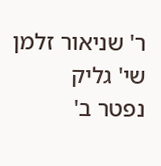ר' שניאור זלמן שי' גליק
נפטר ב'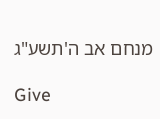מנחם אב ה'תשע"ג

Give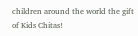children around the world the gift of Kids Chitas!